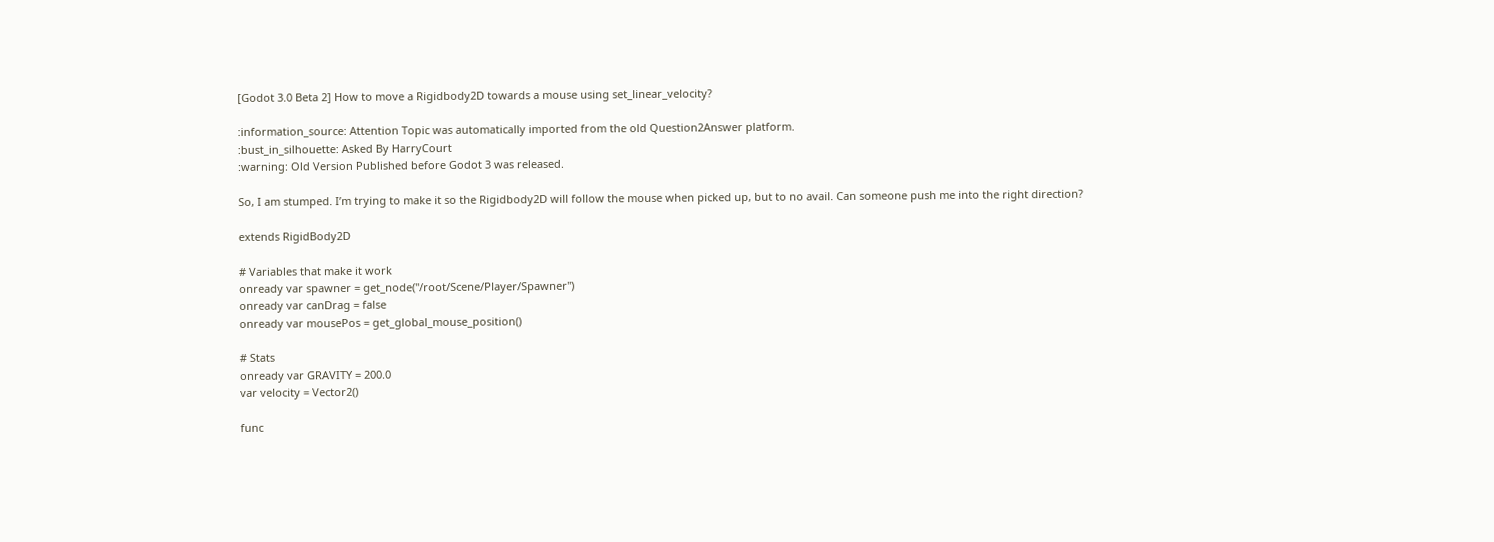[Godot 3.0 Beta 2] How to move a Rigidbody2D towards a mouse using set_linear_velocity?

:information_source: Attention Topic was automatically imported from the old Question2Answer platform.
:bust_in_silhouette: Asked By HarryCourt
:warning: Old Version Published before Godot 3 was released.

So, I am stumped. I’m trying to make it so the Rigidbody2D will follow the mouse when picked up, but to no avail. Can someone push me into the right direction?

extends RigidBody2D

# Variables that make it work
onready var spawner = get_node("/root/Scene/Player/Spawner")
onready var canDrag = false
onready var mousePos = get_global_mouse_position()

# Stats
onready var GRAVITY = 200.0
var velocity = Vector2()

func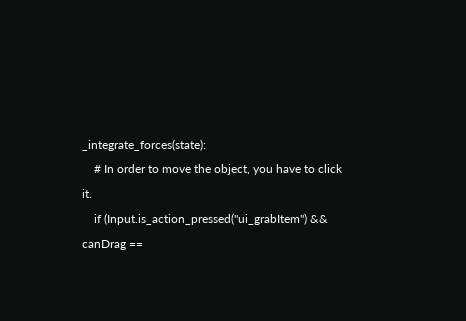_integrate_forces(state):
    # In order to move the object, you have to click it.
    if (Input.is_action_pressed("ui_grabItem") && canDrag ==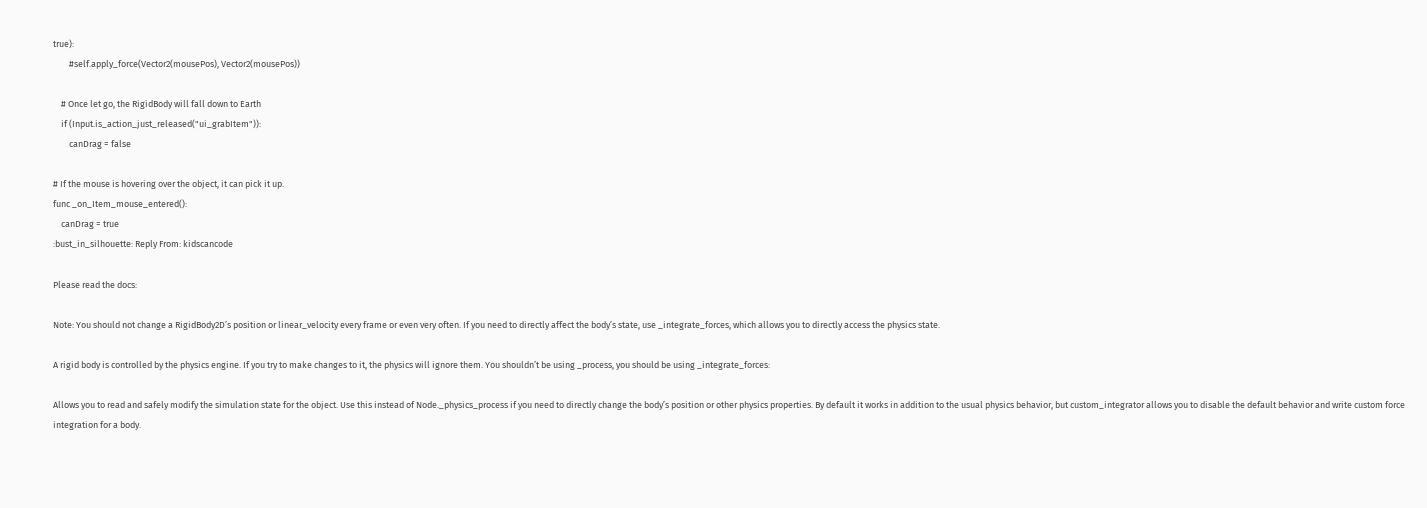true):
        #self.apply_force(Vector2(mousePos), Vector2(mousePos))

    # Once let go, the RigidBody will fall down to Earth
    if (Input.is_action_just_released("ui_grabItem")):
        canDrag = false

# If the mouse is hovering over the object, it can pick it up.
func _on_Item_mouse_entered():
    canDrag = true
:bust_in_silhouette: Reply From: kidscancode

Please read the docs:

Note: You should not change a RigidBody2D’s position or linear_velocity every frame or even very often. If you need to directly affect the body’s state, use _integrate_forces, which allows you to directly access the physics state.

A rigid body is controlled by the physics engine. If you try to make changes to it, the physics will ignore them. You shouldn’t be using _process, you should be using _integrate_forces:

Allows you to read and safely modify the simulation state for the object. Use this instead of Node._physics_process if you need to directly change the body’s position or other physics properties. By default it works in addition to the usual physics behavior, but custom_integrator allows you to disable the default behavior and write custom force integration for a body.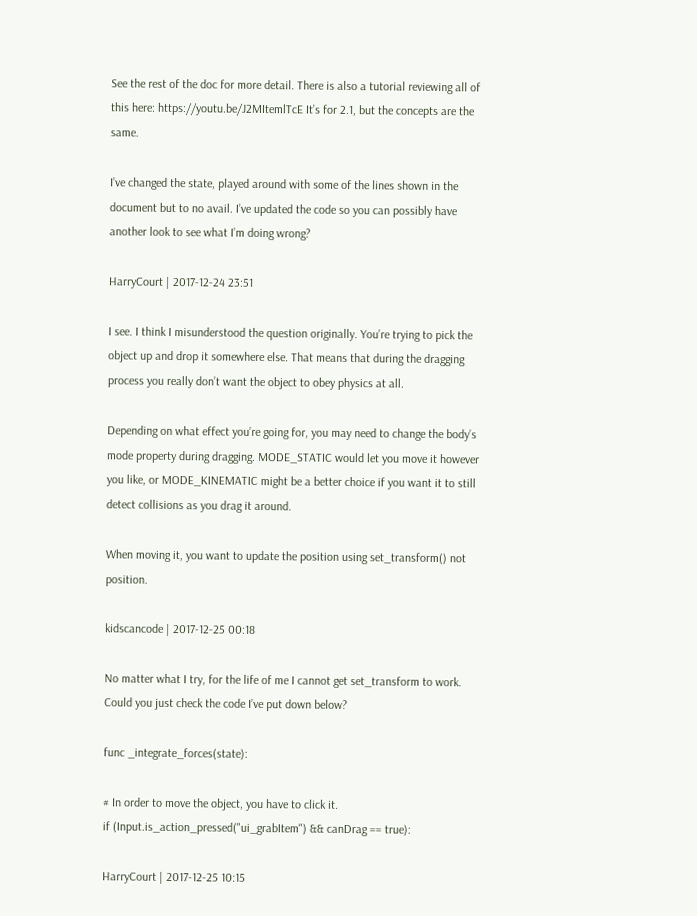See the rest of the doc for more detail. There is also a tutorial reviewing all of this here: https://youtu.be/J2MItemlTcE It’s for 2.1, but the concepts are the same.

I’ve changed the state, played around with some of the lines shown in the document but to no avail. I’ve updated the code so you can possibly have another look to see what I’m doing wrong?

HarryCourt | 2017-12-24 23:51

I see. I think I misunderstood the question originally. You’re trying to pick the object up and drop it somewhere else. That means that during the dragging process you really don’t want the object to obey physics at all.

Depending on what effect you’re going for, you may need to change the body’s mode property during dragging. MODE_STATIC would let you move it however you like, or MODE_KINEMATIC might be a better choice if you want it to still detect collisions as you drag it around.

When moving it, you want to update the position using set_transform() not position.

kidscancode | 2017-12-25 00:18

No matter what I try, for the life of me I cannot get set_transform to work. Could you just check the code I’ve put down below?

func _integrate_forces(state):

# In order to move the object, you have to click it.
if (Input.is_action_pressed("ui_grabItem") && canDrag == true):

HarryCourt | 2017-12-25 10:15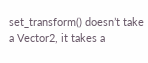set_transform() doesn’t take a Vector2, it takes a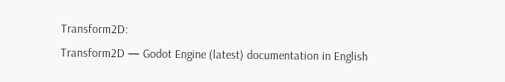Transform2D:
Transform2D — Godot Engine (latest) documentation in English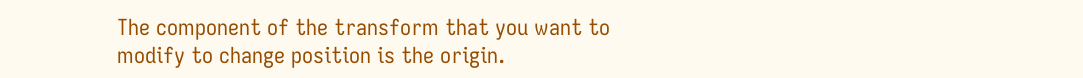The component of the transform that you want to modify to change position is the origin.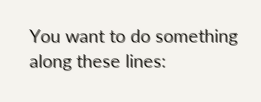You want to do something along these lines: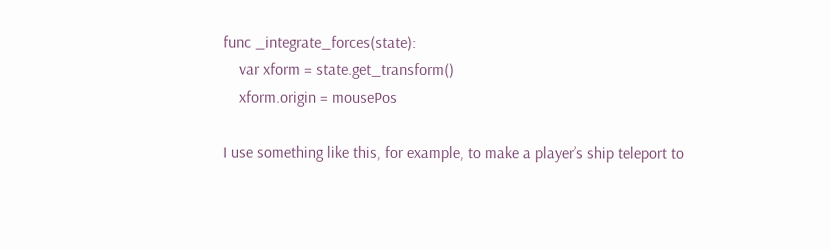func _integrate_forces(state):
    var xform = state.get_transform()
    xform.origin = mousePos

I use something like this, for example, to make a player’s ship teleport to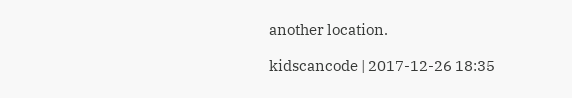another location.

kidscancode | 2017-12-26 18:35